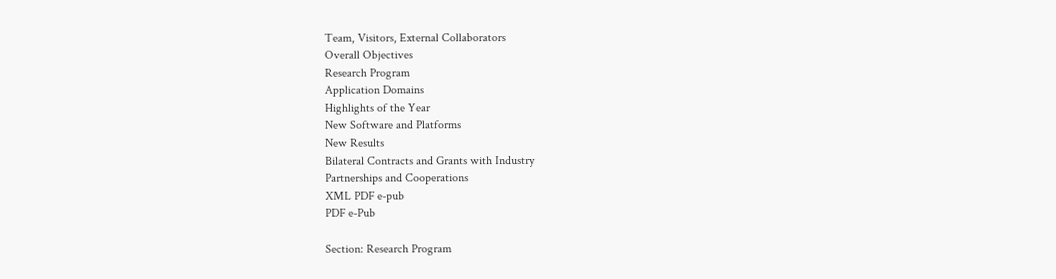Team, Visitors, External Collaborators
Overall Objectives
Research Program
Application Domains
Highlights of the Year
New Software and Platforms
New Results
Bilateral Contracts and Grants with Industry
Partnerships and Cooperations
XML PDF e-pub
PDF e-Pub

Section: Research Program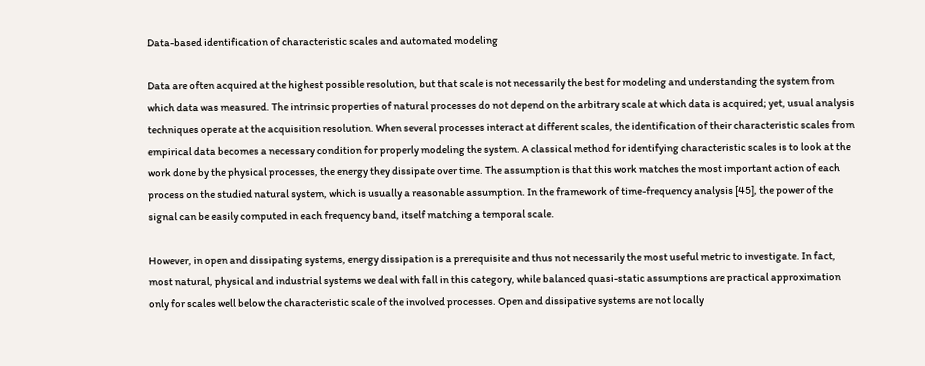Data-based identification of characteristic scales and automated modeling

Data are often acquired at the highest possible resolution, but that scale is not necessarily the best for modeling and understanding the system from which data was measured. The intrinsic properties of natural processes do not depend on the arbitrary scale at which data is acquired; yet, usual analysis techniques operate at the acquisition resolution. When several processes interact at different scales, the identification of their characteristic scales from empirical data becomes a necessary condition for properly modeling the system. A classical method for identifying characteristic scales is to look at the work done by the physical processes, the energy they dissipate over time. The assumption is that this work matches the most important action of each process on the studied natural system, which is usually a reasonable assumption. In the framework of time-frequency analysis [45], the power of the signal can be easily computed in each frequency band, itself matching a temporal scale.

However, in open and dissipating systems, energy dissipation is a prerequisite and thus not necessarily the most useful metric to investigate. In fact, most natural, physical and industrial systems we deal with fall in this category, while balanced quasi-static assumptions are practical approximation only for scales well below the characteristic scale of the involved processes. Open and dissipative systems are not locally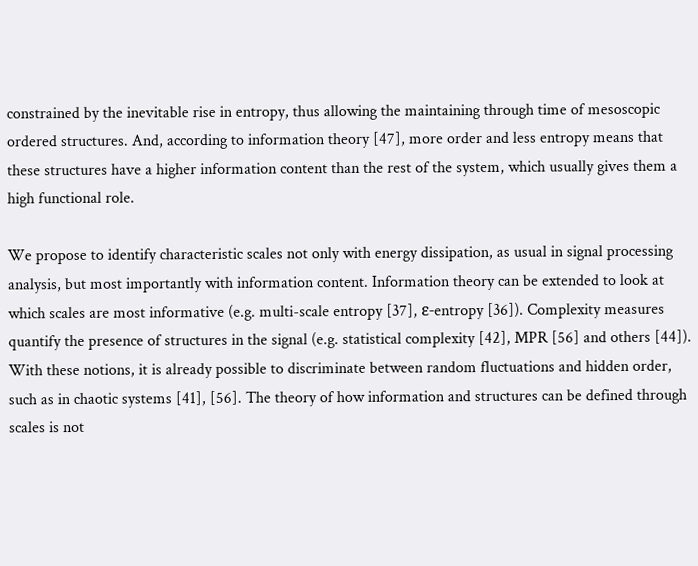constrained by the inevitable rise in entropy, thus allowing the maintaining through time of mesoscopic ordered structures. And, according to information theory [47], more order and less entropy means that these structures have a higher information content than the rest of the system, which usually gives them a high functional role.

We propose to identify characteristic scales not only with energy dissipation, as usual in signal processing analysis, but most importantly with information content. Information theory can be extended to look at which scales are most informative (e.g. multi-scale entropy [37], ε-entropy [36]). Complexity measures quantify the presence of structures in the signal (e.g. statistical complexity [42], MPR [56] and others [44]). With these notions, it is already possible to discriminate between random fluctuations and hidden order, such as in chaotic systems [41], [56]. The theory of how information and structures can be defined through scales is not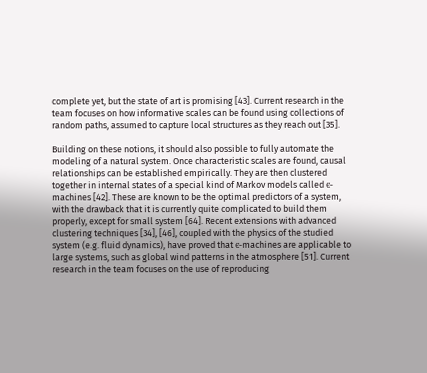complete yet, but the state of art is promising [43]. Current research in the team focuses on how informative scales can be found using collections of random paths, assumed to capture local structures as they reach out [35].

Building on these notions, it should also possible to fully automate the modeling of a natural system. Once characteristic scales are found, causal relationships can be established empirically. They are then clustered together in internal states of a special kind of Markov models called ϵ-machines [42]. These are known to be the optimal predictors of a system, with the drawback that it is currently quite complicated to build them properly, except for small system [64]. Recent extensions with advanced clustering techniques [34], [46], coupled with the physics of the studied system (e.g. fluid dynamics), have proved that ϵ-machines are applicable to large systems, such as global wind patterns in the atmosphere [51]. Current research in the team focuses on the use of reproducing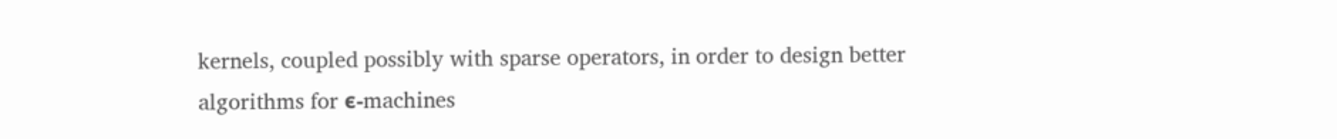kernels, coupled possibly with sparse operators, in order to design better algorithms for ϵ-machines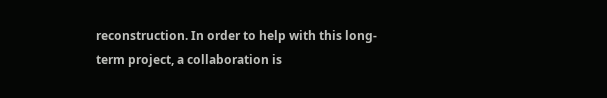reconstruction. In order to help with this long-term project, a collaboration is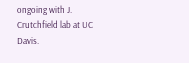ongoing with J. Crutchfield lab at UC Davis.